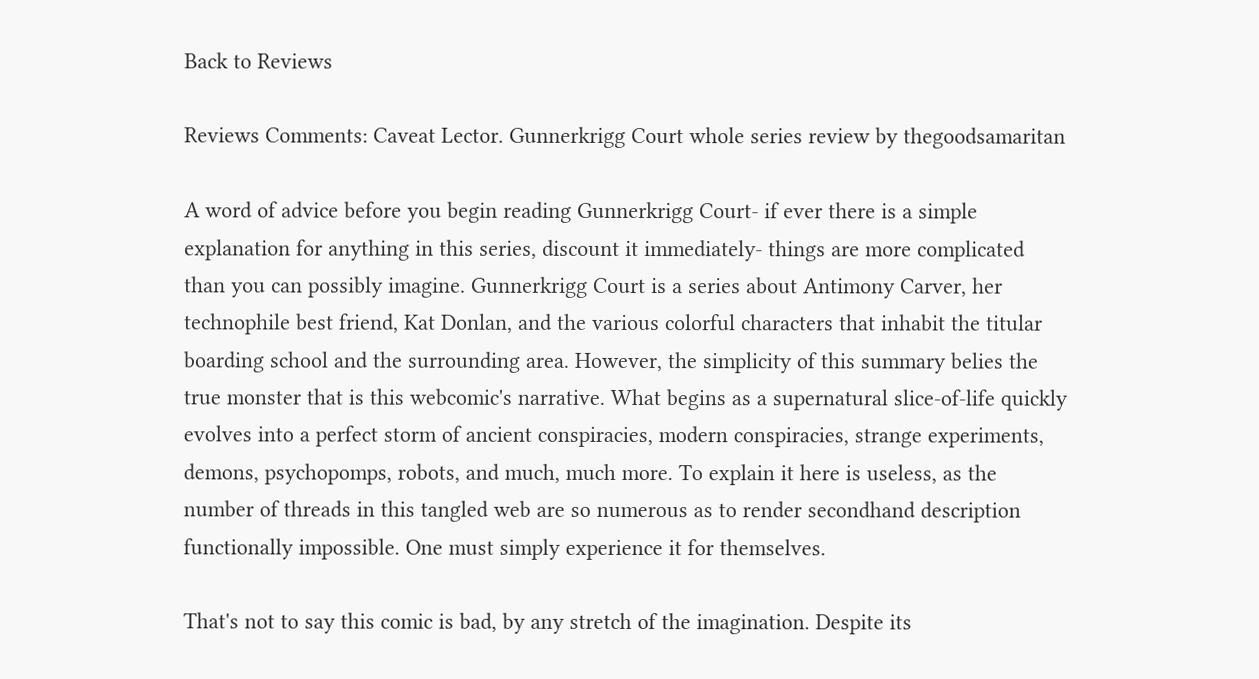Back to Reviews

Reviews Comments: Caveat Lector. Gunnerkrigg Court whole series review by thegoodsamaritan

A word of advice before you begin reading Gunnerkrigg Court- if ever there is a simple explanation for anything in this series, discount it immediately- things are more complicated than you can possibly imagine. Gunnerkrigg Court is a series about Antimony Carver, her technophile best friend, Kat Donlan, and the various colorful characters that inhabit the titular boarding school and the surrounding area. However, the simplicity of this summary belies the true monster that is this webcomic's narrative. What begins as a supernatural slice-of-life quickly evolves into a perfect storm of ancient conspiracies, modern conspiracies, strange experiments, demons, psychopomps, robots, and much, much more. To explain it here is useless, as the number of threads in this tangled web are so numerous as to render secondhand description functionally impossible. One must simply experience it for themselves.

That's not to say this comic is bad, by any stretch of the imagination. Despite its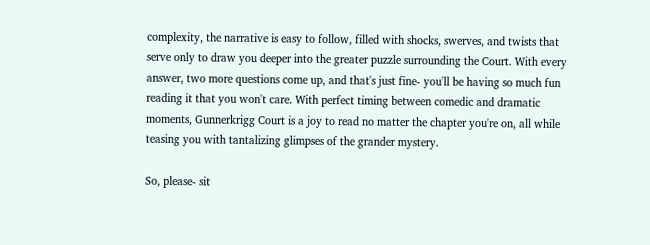complexity, the narrative is easy to follow, filled with shocks, swerves, and twists that serve only to draw you deeper into the greater puzzle surrounding the Court. With every answer, two more questions come up, and that's just fine- you'll be having so much fun reading it that you won't care. With perfect timing between comedic and dramatic moments, Gunnerkrigg Court is a joy to read no matter the chapter you're on, all while teasing you with tantalizing glimpses of the grander mystery.

So, please- sit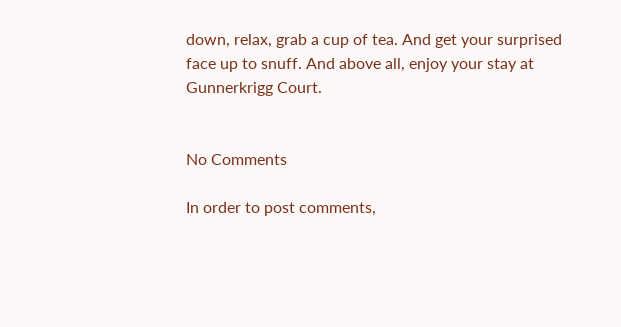down, relax, grab a cup of tea. And get your surprised face up to snuff. And above all, enjoy your stay at Gunnerkrigg Court.


No Comments

In order to post comments,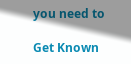you need to

Get Known